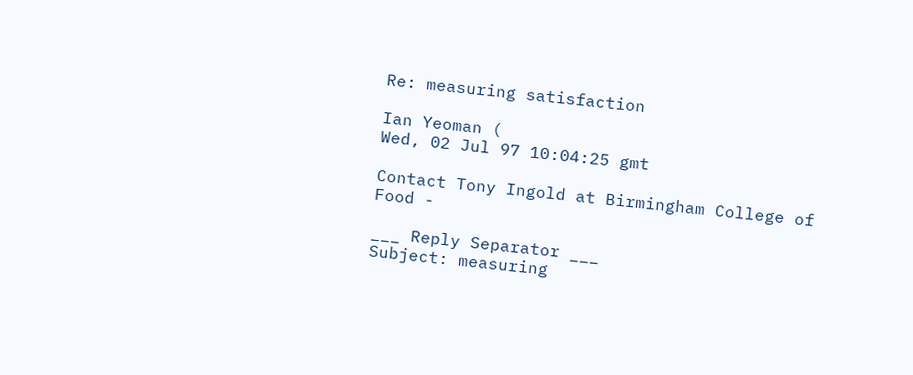Re: measuring satisfaction

Ian Yeoman (
Wed, 02 Jul 97 10:04:25 gmt

Contact Tony Ingold at Birmingham College of Food -

___ Reply Separator ___
Subject: measuring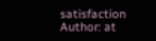satisfaction
Author: at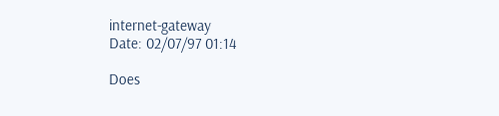internet-gateway
Date: 02/07/97 01:14

Does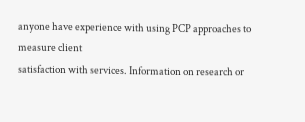anyone have experience with using PCP approaches to measure client
satisfaction with services. Information on research or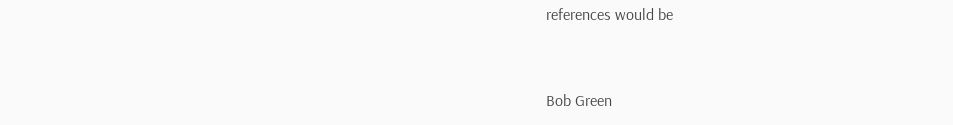references would be


Bob Green